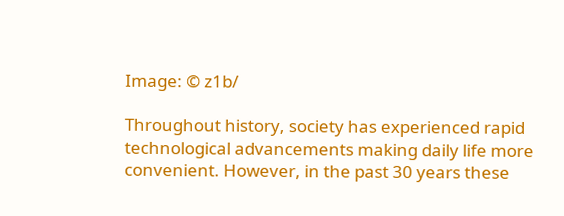Image: © z1b/

Throughout history, society has experienced rapid technological advancements making daily life more convenient. However, in the past 30 years these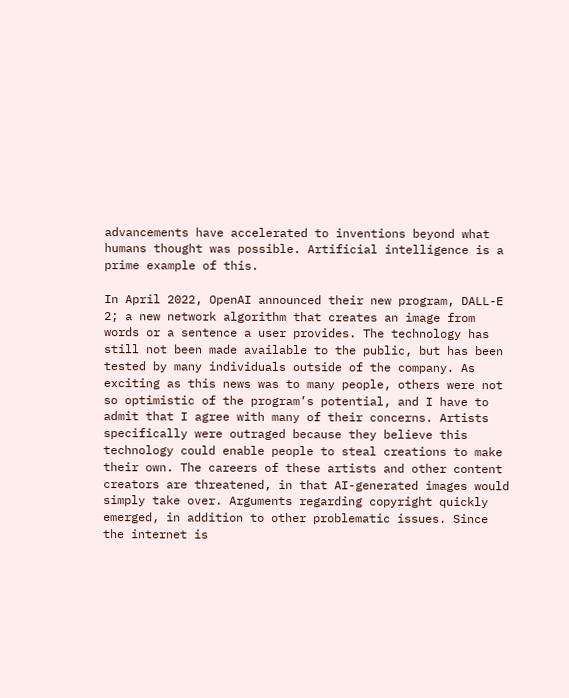advancements have accelerated to inventions beyond what humans thought was possible. Artificial intelligence is a prime example of this.

In April 2022, OpenAI announced their new program, DALL-E 2; a new network algorithm that creates an image from words or a sentence a user provides. The technology has still not been made available to the public, but has been tested by many individuals outside of the company. As exciting as this news was to many people, others were not so optimistic of the program’s potential, and I have to admit that I agree with many of their concerns. Artists specifically were outraged because they believe this technology could enable people to steal creations to make their own. The careers of these artists and other content creators are threatened, in that AI-generated images would simply take over. Arguments regarding copyright quickly emerged, in addition to other problematic issues. Since the internet is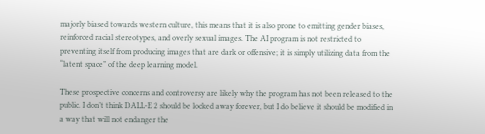majorly biased towards western culture, this means that it is also prone to emitting gender biases, reinforced racial stereotypes, and overly sexual images. The AI program is not restricted to preventing itself from producing images that are dark or offensive; it is simply utilizing data from the “latent space” of the deep learning model.

These prospective concerns and controversy are likely why the program has not been released to the public. I don’t think DALL-E 2 should be locked away forever, but I do believe it should be modified in a way that will not endanger the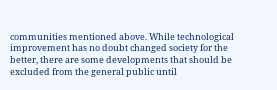communities mentioned above. While technological improvement has no doubt changed society for the better, there are some developments that should be excluded from the general public until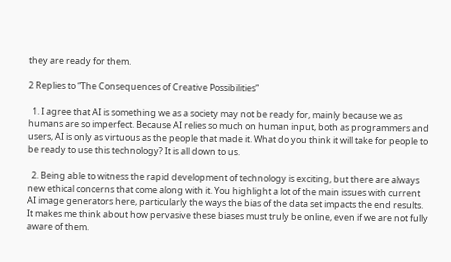they are ready for them.

2 Replies to “The Consequences of Creative Possibilities”

  1. I agree that AI is something we as a society may not be ready for, mainly because we as humans are so imperfect. Because AI relies so much on human input, both as programmers and users, AI is only as virtuous as the people that made it. What do you think it will take for people to be ready to use this technology? It is all down to us.

  2. Being able to witness the rapid development of technology is exciting, but there are always new ethical concerns that come along with it. You highlight a lot of the main issues with current AI image generators here, particularly the ways the bias of the data set impacts the end results. It makes me think about how pervasive these biases must truly be online, even if we are not fully aware of them.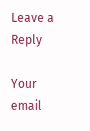Leave a Reply

Your email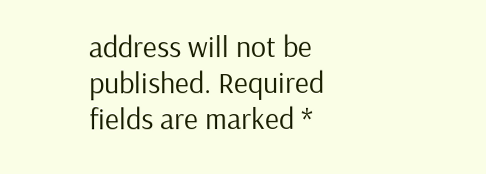address will not be published. Required fields are marked *